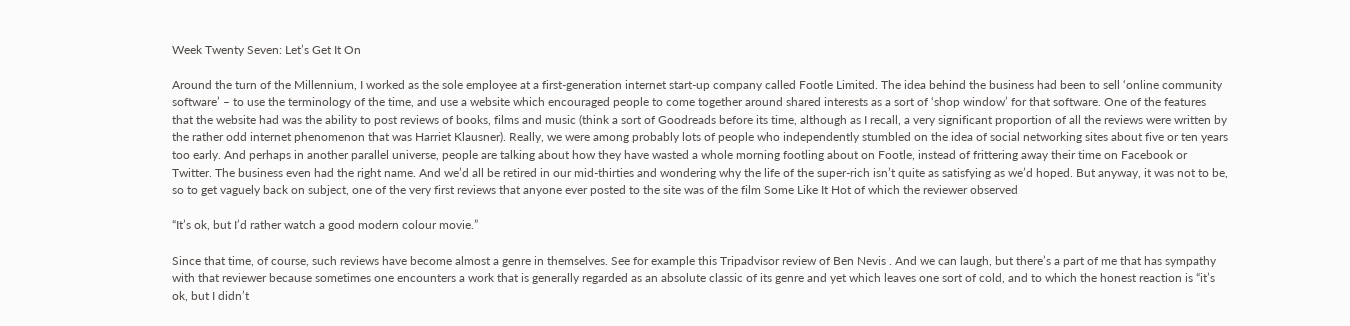Week Twenty Seven: Let’s Get It On

Around the turn of the Millennium, I worked as the sole employee at a first-generation internet start-up company called Footle Limited. The idea behind the business had been to sell ‘online community software’ – to use the terminology of the time, and use a website which encouraged people to come together around shared interests as a sort of ‘shop window’ for that software. One of the features that the website had was the ability to post reviews of books, films and music (think a sort of Goodreads before its time, although as I recall, a very significant proportion of all the reviews were written by the rather odd internet phenomenon that was Harriet Klausner). Really, we were among probably lots of people who independently stumbled on the idea of social networking sites about five or ten years too early. And perhaps in another parallel universe, people are talking about how they have wasted a whole morning footling about on Footle, instead of frittering away their time on Facebook or Twitter. The business even had the right name. And we’d all be retired in our mid-thirties and wondering why the life of the super-rich isn’t quite as satisfying as we’d hoped. But anyway, it was not to be, so to get vaguely back on subject, one of the very first reviews that anyone ever posted to the site was of the film Some Like It Hot of which the reviewer observed

“It’s ok, but I’d rather watch a good modern colour movie.”

Since that time, of course, such reviews have become almost a genre in themselves. See for example this Tripadvisor review of Ben Nevis . And we can laugh, but there’s a part of me that has sympathy with that reviewer because sometimes one encounters a work that is generally regarded as an absolute classic of its genre and yet which leaves one sort of cold, and to which the honest reaction is “it’s ok, but I didn’t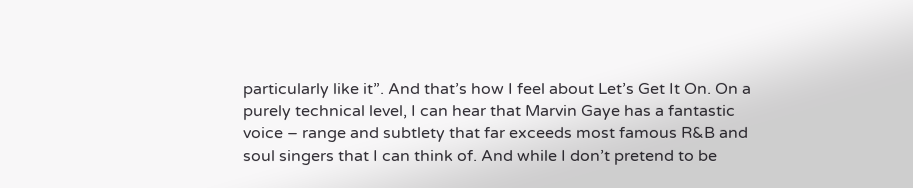particularly like it”. And that’s how I feel about Let’s Get It On. On a purely technical level, I can hear that Marvin Gaye has a fantastic voice – range and subtlety that far exceeds most famous R&B and soul singers that I can think of. And while I don’t pretend to be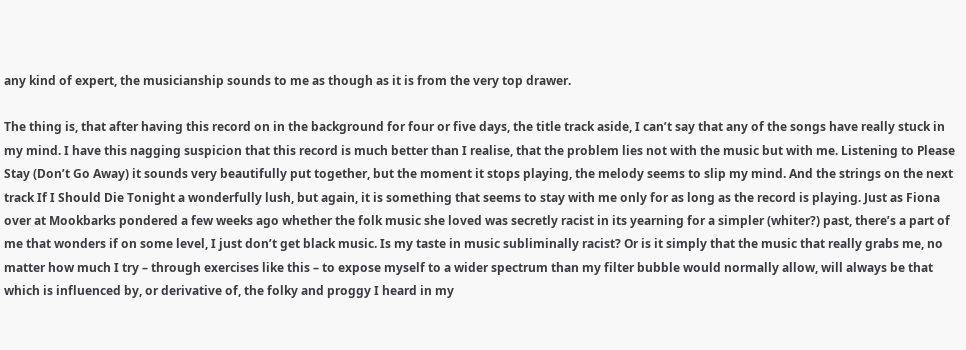any kind of expert, the musicianship sounds to me as though as it is from the very top drawer.

The thing is, that after having this record on in the background for four or five days, the title track aside, I can’t say that any of the songs have really stuck in my mind. I have this nagging suspicion that this record is much better than I realise, that the problem lies not with the music but with me. Listening to Please Stay (Don’t Go Away) it sounds very beautifully put together, but the moment it stops playing, the melody seems to slip my mind. And the strings on the next track If I Should Die Tonight a wonderfully lush, but again, it is something that seems to stay with me only for as long as the record is playing. Just as Fiona over at Mookbarks pondered a few weeks ago whether the folk music she loved was secretly racist in its yearning for a simpler (whiter?) past, there’s a part of me that wonders if on some level, I just don’t get black music. Is my taste in music subliminally racist? Or is it simply that the music that really grabs me, no matter how much I try – through exercises like this – to expose myself to a wider spectrum than my filter bubble would normally allow, will always be that which is influenced by, or derivative of, the folky and proggy I heard in my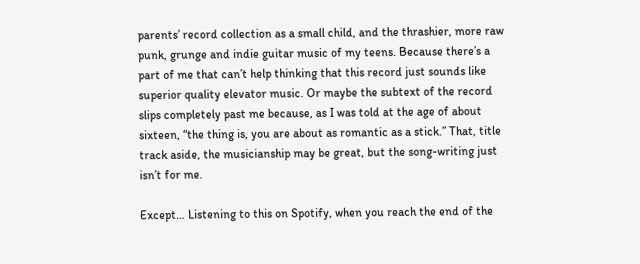parents’ record collection as a small child, and the thrashier, more raw punk, grunge and indie guitar music of my teens. Because there’s a part of me that can’t help thinking that this record just sounds like superior quality elevator music. Or maybe the subtext of the record slips completely past me because, as I was told at the age of about sixteen, “the thing is, you are about as romantic as a stick.” That, title track aside, the musicianship may be great, but the song-writing just isn’t for me.

Except… Listening to this on Spotify, when you reach the end of the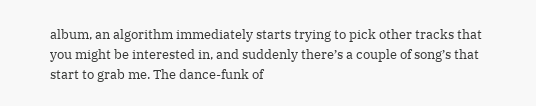album, an algorithm immediately starts trying to pick other tracks that you might be interested in, and suddenly there’s a couple of song’s that start to grab me. The dance-funk of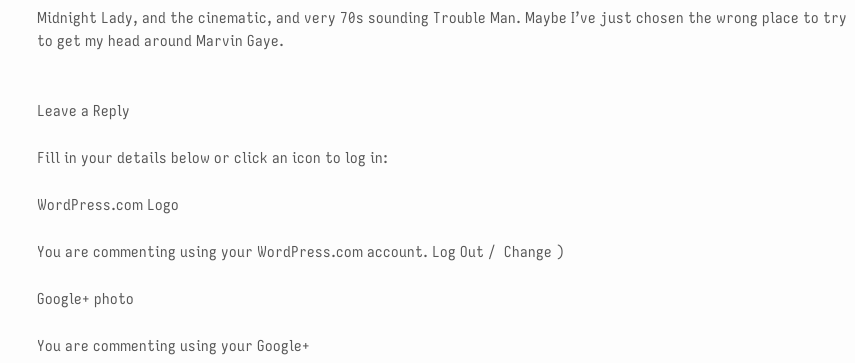Midnight Lady, and the cinematic, and very 70s sounding Trouble Man. Maybe I’ve just chosen the wrong place to try to get my head around Marvin Gaye.


Leave a Reply

Fill in your details below or click an icon to log in:

WordPress.com Logo

You are commenting using your WordPress.com account. Log Out /  Change )

Google+ photo

You are commenting using your Google+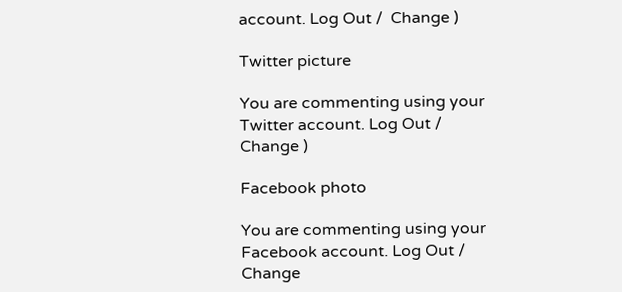account. Log Out /  Change )

Twitter picture

You are commenting using your Twitter account. Log Out /  Change )

Facebook photo

You are commenting using your Facebook account. Log Out /  Change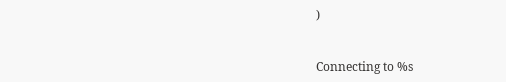)


Connecting to %s